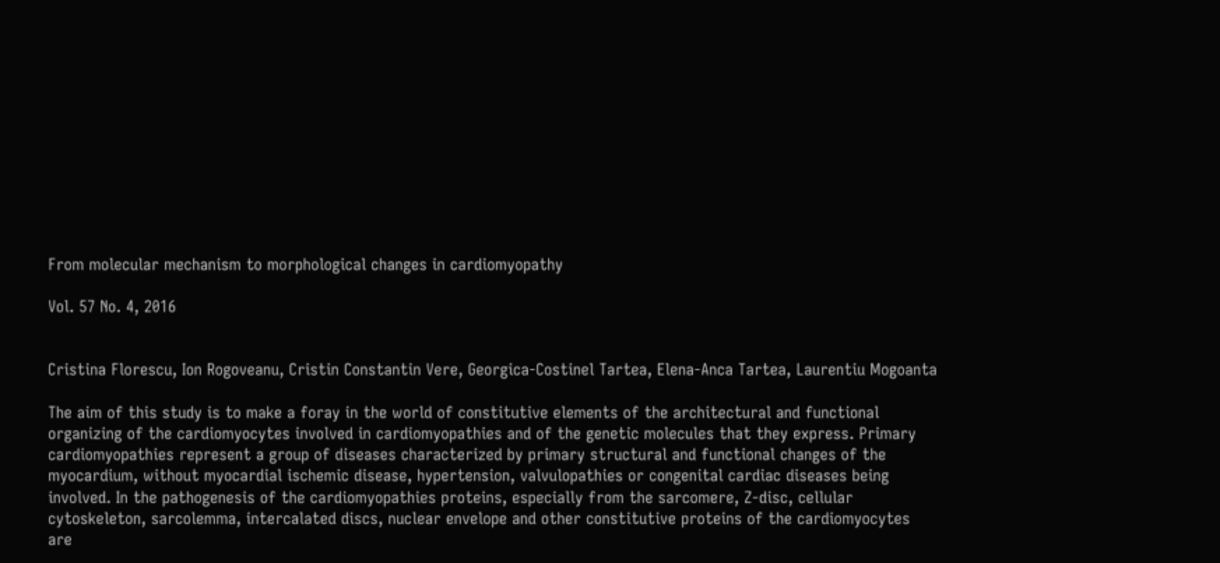From molecular mechanism to morphological changes in cardiomyopathy

Vol. 57 No. 4, 2016


Cristina Florescu, Ion Rogoveanu, Cristin Constantin Vere, Georgica-Costinel Tartea, Elena-Anca Tartea, Laurentiu Mogoanta

The aim of this study is to make a foray in the world of constitutive elements of the architectural and functional organizing of the cardiomyocytes involved in cardiomyopathies and of the genetic molecules that they express. Primary cardiomyopathies represent a group of diseases characterized by primary structural and functional changes of the myocardium, without myocardial ischemic disease, hypertension, valvulopathies or congenital cardiac diseases being involved. In the pathogenesis of the cardiomyopathies proteins, especially from the sarcomere, Z-disc, cellular cytoskeleton, sarcolemma, intercalated discs, nuclear envelope and other constitutive proteins of the cardiomyocytes are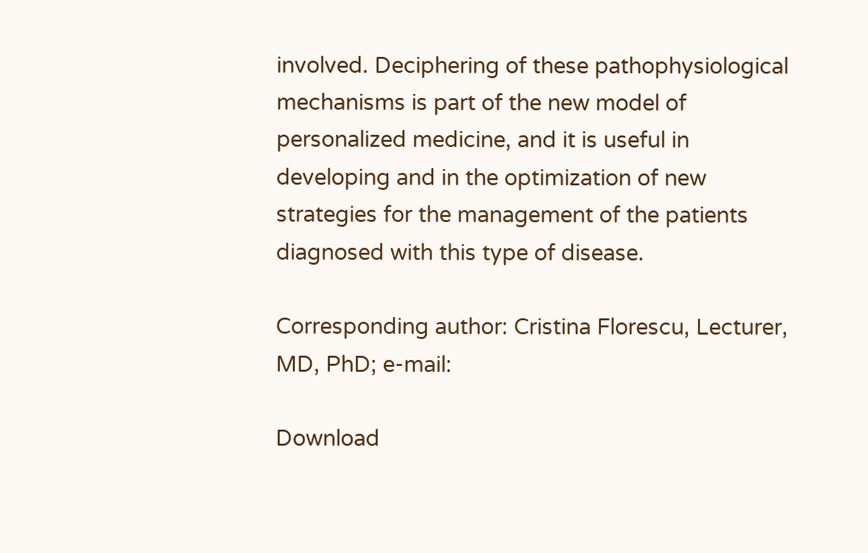involved. Deciphering of these pathophysiological mechanisms is part of the new model of personalized medicine, and it is useful in developing and in the optimization of new strategies for the management of the patients diagnosed with this type of disease.

Corresponding author: Cristina Florescu, Lecturer, MD, PhD; e-mail:

Download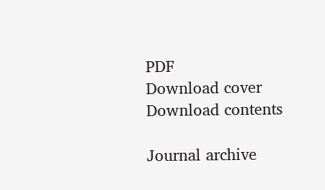PDF
Download cover
Download contents

Journal archive